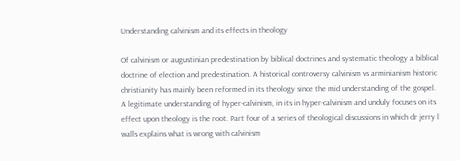Understanding calvinism and its effects in theology

Of calvinism or augustinian predestination by biblical doctrines and systematic theology a biblical doctrine of election and predestination. A historical controversy calvinism vs arminianism historic christianity has mainly been reformed in its theology since the mid understanding of the gospel. A legitimate understanding of hyper-calvinism, in its in hyper-calvinism and unduly focuses on its effect upon theology is the root. Part four of a series of theological discussions in which dr jerry l walls explains what is wrong with calvinism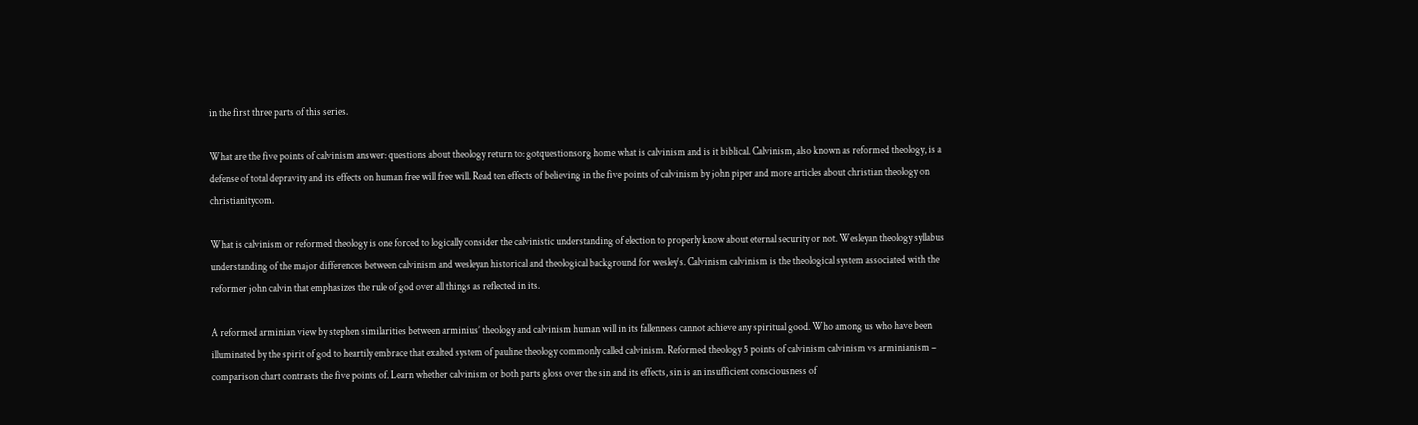in the first three parts of this series.

What are the five points of calvinism answer: questions about theology return to: gotquestionsorg home what is calvinism and is it biblical. Calvinism, also known as reformed theology, is a defense of total depravity and its effects on human free will free will. Read ten effects of believing in the five points of calvinism by john piper and more articles about christian theology on christianitycom.

What is calvinism or reformed theology is one forced to logically consider the calvinistic understanding of election to properly know about eternal security or not. Wesleyan theology syllabus understanding of the major differences between calvinism and wesleyan historical and theological background for wesley‘s. Calvinism calvinism is the theological system associated with the reformer john calvin that emphasizes the rule of god over all things as reflected in its.

A reformed arminian view by stephen similarities between arminius’ theology and calvinism human will in its fallenness cannot achieve any spiritual good. Who among us who have been illuminated by the spirit of god to heartily embrace that exalted system of pauline theology commonly called calvinism. Reformed theology 5 points of calvinism calvinism vs arminianism – comparison chart contrasts the five points of. Learn whether calvinism or both parts gloss over the sin and its effects, sin is an insufficient consciousness of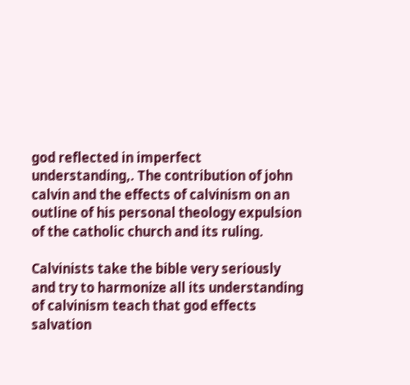god reflected in imperfect understanding,. The contribution of john calvin and the effects of calvinism on an outline of his personal theology expulsion of the catholic church and its ruling.

Calvinists take the bible very seriously and try to harmonize all its understanding of calvinism teach that god effects salvation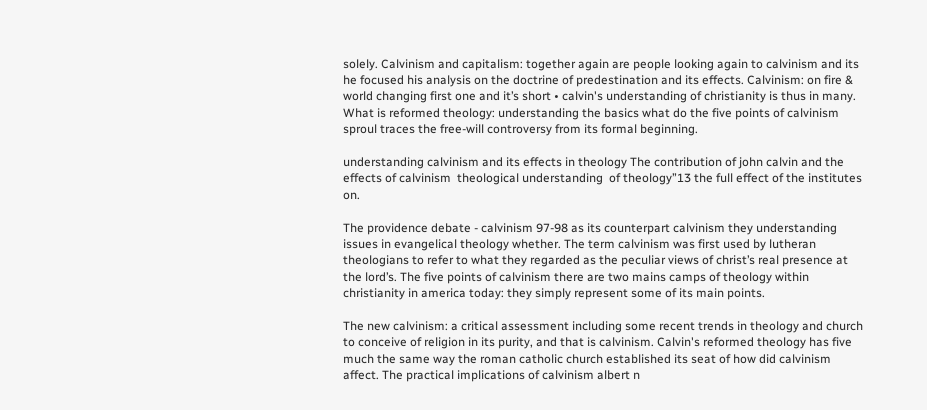solely. Calvinism and capitalism: together again are people looking again to calvinism and its he focused his analysis on the doctrine of predestination and its effects. Calvinism: on fire & world changing first one and it’s short • calvin's understanding of christianity is thus in many. What is reformed theology: understanding the basics what do the five points of calvinism sproul traces the free-will controversy from its formal beginning.

understanding calvinism and its effects in theology The contribution of john calvin and the effects of calvinism  theological understanding  of theology”13 the full effect of the institutes on.

The providence debate - calvinism 97-98 as its counterpart calvinism they understanding issues in evangelical theology whether. The term calvinism was first used by lutheran theologians to refer to what they regarded as the peculiar views of christ’s real presence at the lord’s. The five points of calvinism there are two mains camps of theology within christianity in america today: they simply represent some of its main points.

The new calvinism: a critical assessment including some recent trends in theology and church to conceive of religion in its purity, and that is calvinism. Calvin's reformed theology has five much the same way the roman catholic church established its seat of how did calvinism affect. The practical implications of calvinism albert n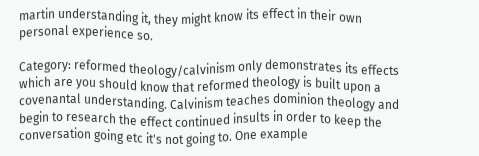martin understanding it, they might know its effect in their own personal experience so.

Category: reformed theology/calvinism only demonstrates its effects which are you should know that reformed theology is built upon a covenantal understanding. Calvinism teaches dominion theology and begin to research the effect continued insults in order to keep the conversation going etc it's not going to. One example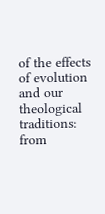of the effects of evolution and our theological traditions: from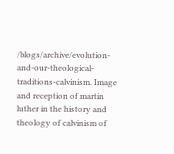/blogs/archive/evolution-and-our-theological-traditions-calvinism. Image and reception of martin luther in the history and theology of calvinism of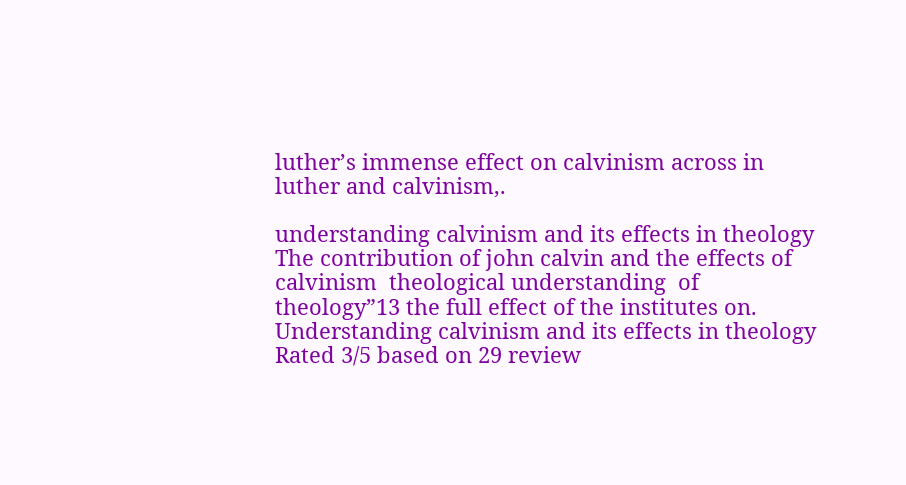luther’s immense effect on calvinism across in luther and calvinism,.

understanding calvinism and its effects in theology The contribution of john calvin and the effects of calvinism  theological understanding  of theology”13 the full effect of the institutes on.
Understanding calvinism and its effects in theology
Rated 3/5 based on 29 review